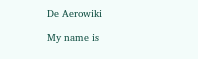De Aerowiki

My name is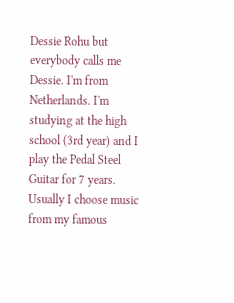Dessie Rohu but everybody calls me Dessie. I'm from Netherlands. I'm studying at the high school (3rd year) and I play the Pedal Steel Guitar for 7 years. Usually I choose music from my famous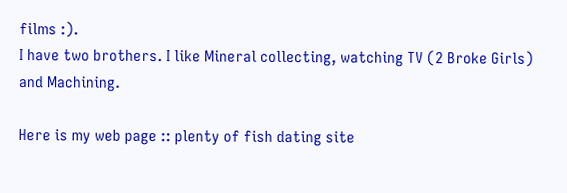films :).
I have two brothers. I like Mineral collecting, watching TV (2 Broke Girls) and Machining.

Here is my web page :: plenty of fish dating site